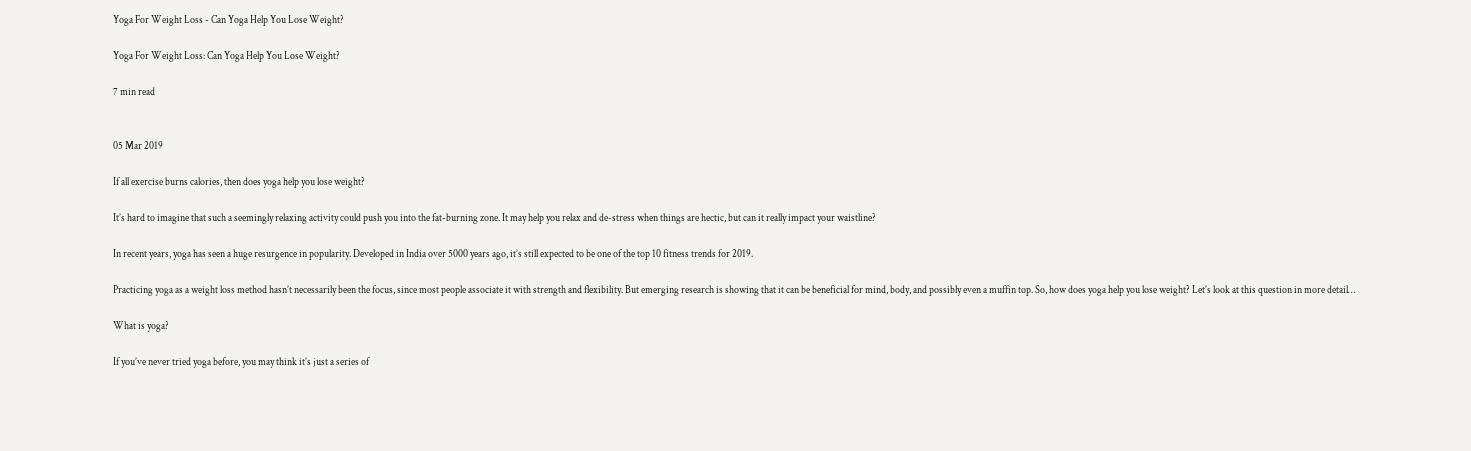Yoga For Weight Loss - Can Yoga Help You Lose Weight?

Yoga For Weight Loss: Can Yoga Help You Lose Weight?

7 min read


05 Mar 2019

If all exercise burns calories, then does yoga help you lose weight?

It’s hard to imagine that such a seemingly relaxing activity could push you into the fat-burning zone. It may help you relax and de-stress when things are hectic, but can it really impact your waistline?

In recent years, yoga has seen a huge resurgence in popularity. Developed in India over 5000 years ago, it’s still expected to be one of the top 10 fitness trends for 2019.

Practicing yoga as a weight loss method hasn’t necessarily been the focus, since most people associate it with strength and flexibility. But emerging research is showing that it can be beneficial for mind, body, and possibly even a muffin top. So, how does yoga help you lose weight? Let’s look at this question in more detail…

What is yoga?

If you’ve never tried yoga before, you may think it’s just a series of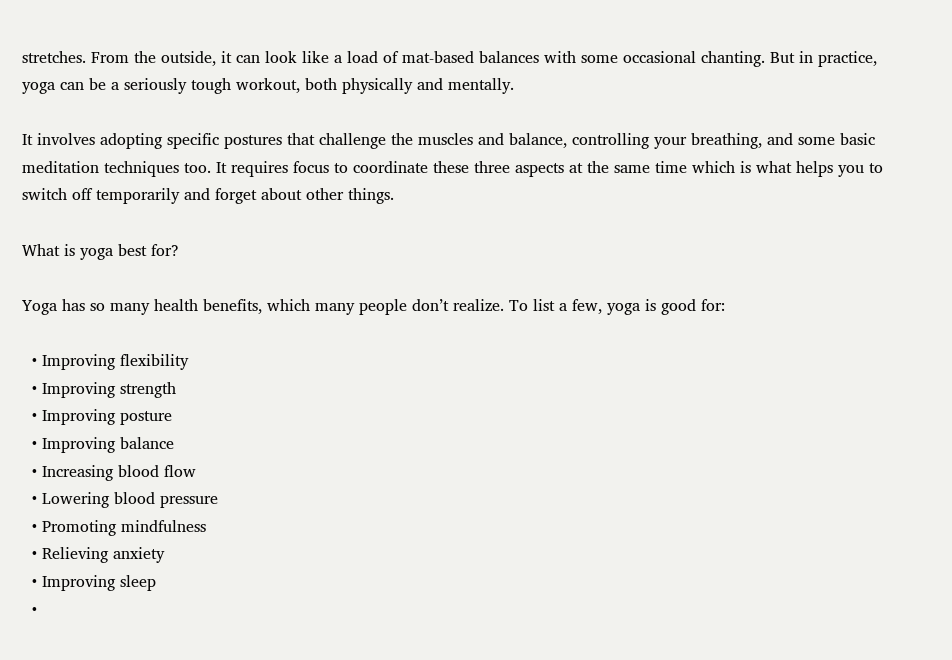stretches. From the outside, it can look like a load of mat-based balances with some occasional chanting. But in practice, yoga can be a seriously tough workout, both physically and mentally.

It involves adopting specific postures that challenge the muscles and balance, controlling your breathing, and some basic meditation techniques too. It requires focus to coordinate these three aspects at the same time which is what helps you to switch off temporarily and forget about other things.

What is yoga best for?

Yoga has so many health benefits, which many people don’t realize. To list a few, yoga is good for:

  • Improving flexibility
  • Improving strength
  • Improving posture
  • Improving balance
  • Increasing blood flow
  • Lowering blood pressure
  • Promoting mindfulness
  • Relieving anxiety
  • Improving sleep
  •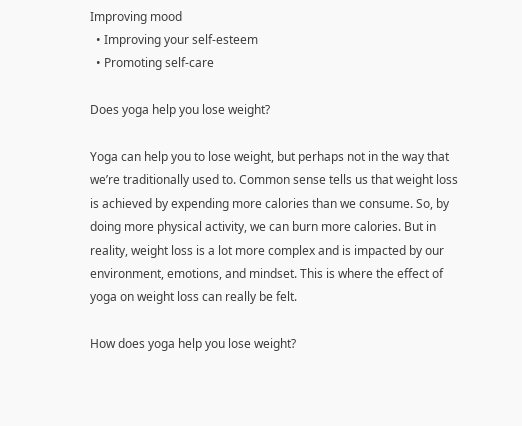Improving mood
  • Improving your self-esteem
  • Promoting self-care

Does yoga help you lose weight?

Yoga can help you to lose weight, but perhaps not in the way that we’re traditionally used to. Common sense tells us that weight loss is achieved by expending more calories than we consume. So, by doing more physical activity, we can burn more calories. But in reality, weight loss is a lot more complex and is impacted by our environment, emotions, and mindset. This is where the effect of yoga on weight loss can really be felt.

How does yoga help you lose weight?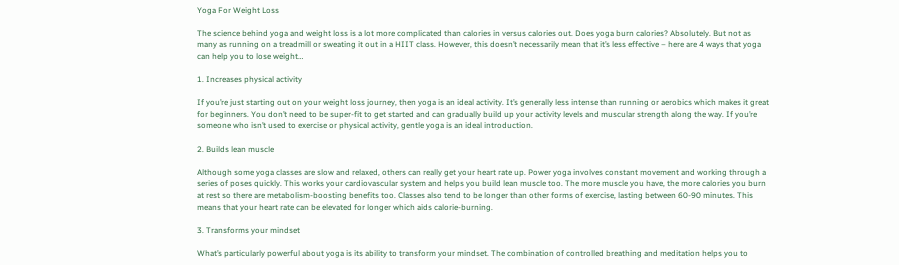Yoga For Weight Loss

The science behind yoga and weight loss is a lot more complicated than calories in versus calories out. Does yoga burn calories? Absolutely. But not as many as running on a treadmill or sweating it out in a HIIT class. However, this doesn’t necessarily mean that it’s less effective – here are 4 ways that yoga can help you to lose weight…

1. Increases physical activity

If you’re just starting out on your weight loss journey, then yoga is an ideal activity. It’s generally less intense than running or aerobics which makes it great for beginners. You don’t need to be super-fit to get started and can gradually build up your activity levels and muscular strength along the way. If you’re someone who isn’t used to exercise or physical activity, gentle yoga is an ideal introduction.

2. Builds lean muscle

Although some yoga classes are slow and relaxed, others can really get your heart rate up. Power yoga involves constant movement and working through a series of poses quickly. This works your cardiovascular system and helps you build lean muscle too. The more muscle you have, the more calories you burn at rest so there are metabolism-boosting benefits too. Classes also tend to be longer than other forms of exercise, lasting between 60-90 minutes. This means that your heart rate can be elevated for longer which aids calorie-burning.

3. Transforms your mindset

What’s particularly powerful about yoga is its ability to transform your mindset. The combination of controlled breathing and meditation helps you to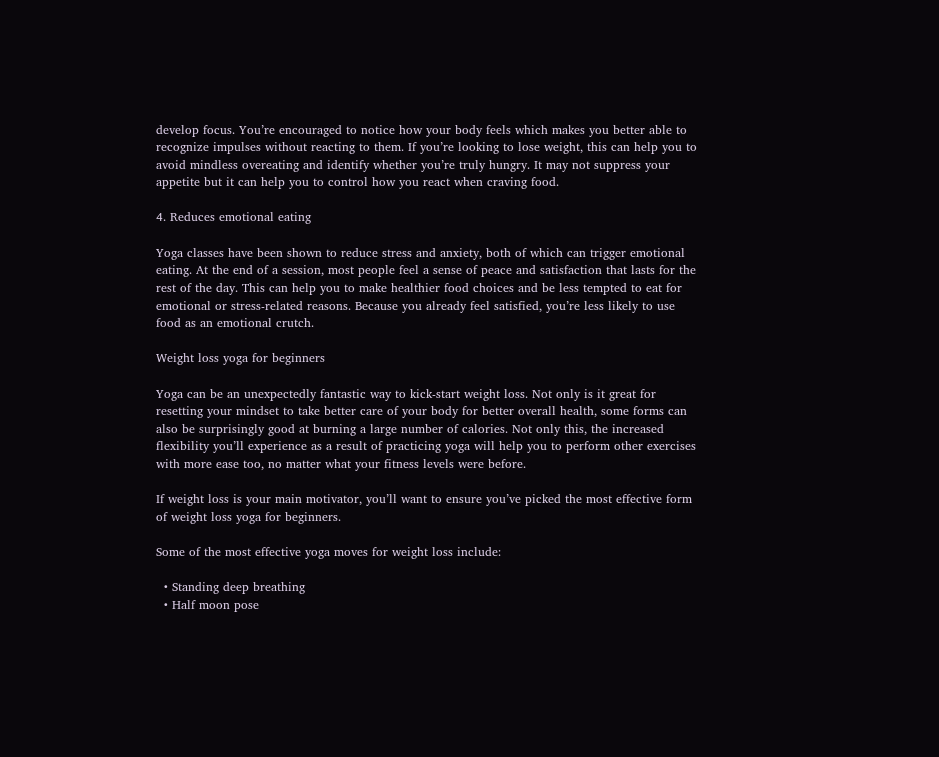develop focus. You’re encouraged to notice how your body feels which makes you better able to recognize impulses without reacting to them. If you’re looking to lose weight, this can help you to avoid mindless overeating and identify whether you’re truly hungry. It may not suppress your appetite but it can help you to control how you react when craving food.

4. Reduces emotional eating

Yoga classes have been shown to reduce stress and anxiety, both of which can trigger emotional eating. At the end of a session, most people feel a sense of peace and satisfaction that lasts for the rest of the day. This can help you to make healthier food choices and be less tempted to eat for emotional or stress-related reasons. Because you already feel satisfied, you’re less likely to use food as an emotional crutch.

Weight loss yoga for beginners

Yoga can be an unexpectedly fantastic way to kick-start weight loss. Not only is it great for resetting your mindset to take better care of your body for better overall health, some forms can also be surprisingly good at burning a large number of calories. Not only this, the increased flexibility you’ll experience as a result of practicing yoga will help you to perform other exercises with more ease too, no matter what your fitness levels were before.

If weight loss is your main motivator, you’ll want to ensure you’ve picked the most effective form of weight loss yoga for beginners.

Some of the most effective yoga moves for weight loss include:

  • Standing deep breathing
  • Half moon pose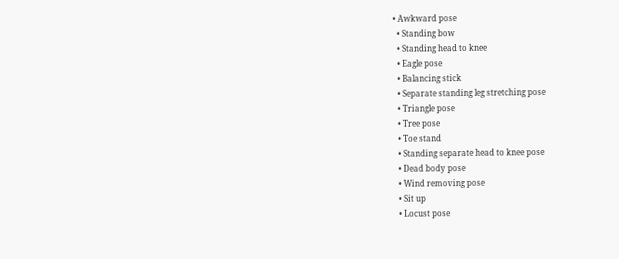• Awkward pose
  • Standing bow
  • Standing head to knee
  • Eagle pose
  • Balancing stick
  • Separate standing leg stretching pose
  • Triangle pose
  • Tree pose
  • Toe stand
  • Standing separate head to knee pose
  • Dead body pose
  • Wind removing pose
  • Sit up
  • Locust pose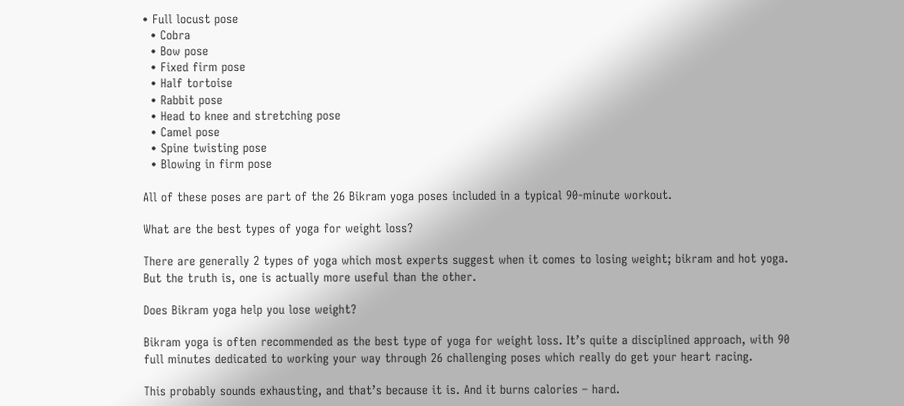• Full locust pose
  • Cobra
  • Bow pose
  • Fixed firm pose
  • Half tortoise
  • Rabbit pose
  • Head to knee and stretching pose
  • Camel pose
  • Spine twisting pose
  • Blowing in firm pose

All of these poses are part of the 26 Bikram yoga poses included in a typical 90-minute workout.

What are the best types of yoga for weight loss?

There are generally 2 types of yoga which most experts suggest when it comes to losing weight; bikram and hot yoga. But the truth is, one is actually more useful than the other.

Does Bikram yoga help you lose weight?

Bikram yoga is often recommended as the best type of yoga for weight loss. It’s quite a disciplined approach, with 90 full minutes dedicated to working your way through 26 challenging poses which really do get your heart racing.

This probably sounds exhausting, and that’s because it is. And it burns calories – hard.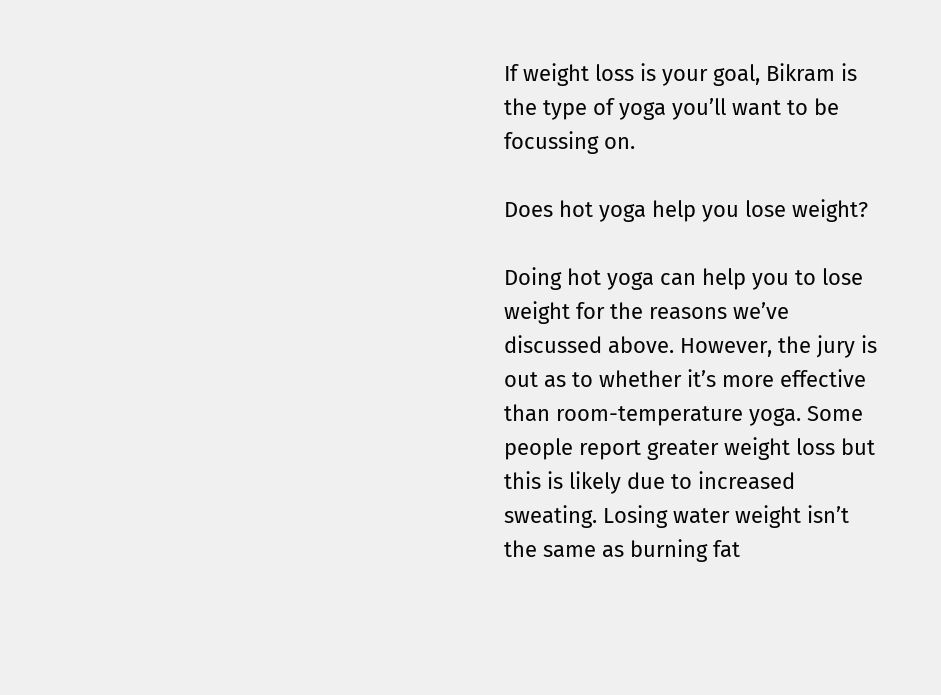If weight loss is your goal, Bikram is the type of yoga you’ll want to be focussing on.

Does hot yoga help you lose weight?

Doing hot yoga can help you to lose weight for the reasons we’ve discussed above. However, the jury is out as to whether it’s more effective than room-temperature yoga. Some people report greater weight loss but this is likely due to increased sweating. Losing water weight isn’t the same as burning fat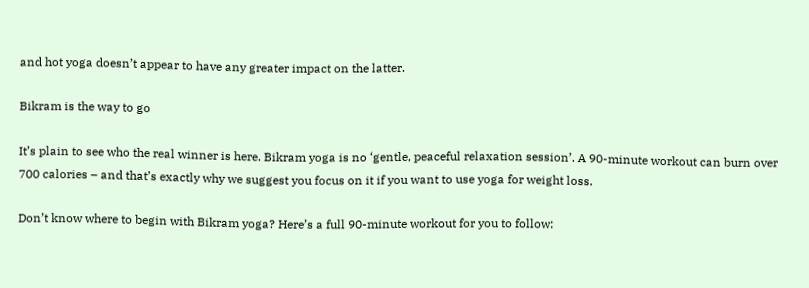and hot yoga doesn’t appear to have any greater impact on the latter.

Bikram is the way to go

It’s plain to see who the real winner is here. Bikram yoga is no ‘gentle, peaceful relaxation session’. A 90-minute workout can burn over 700 calories – and that’s exactly why we suggest you focus on it if you want to use yoga for weight loss.

Don’t know where to begin with Bikram yoga? Here’s a full 90-minute workout for you to follow: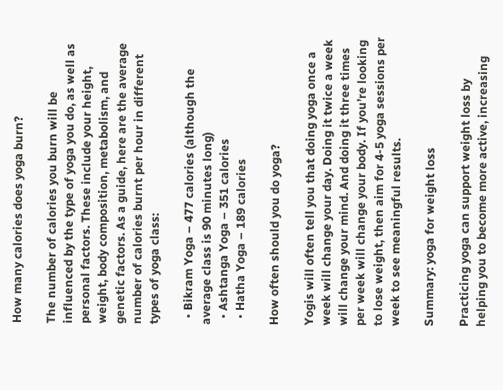How many calories does yoga burn?

The number of calories you burn will be influenced by the type of yoga you do, as well as personal factors. These include your height, weight, body composition, metabolism, and genetic factors. As a guide, here are the average number of calories burnt per hour in different types of yoga class:

  • Bikram Yoga – 477 calories (although the average class is 90 minutes long)
  • Ashtanga Yoga – 351 calories
  • Hatha Yoga – 189 calories

How often should you do yoga?

Yogis will often tell you that doing yoga once a week will change your day. Doing it twice a week will change your mind. And doing it three times per week will change your body. If you’re looking to lose weight, then aim for 4-5 yoga sessions per week to see meaningful results.

Summary: yoga for weight loss

Practicing yoga can support weight loss by helping you to become more active, increasing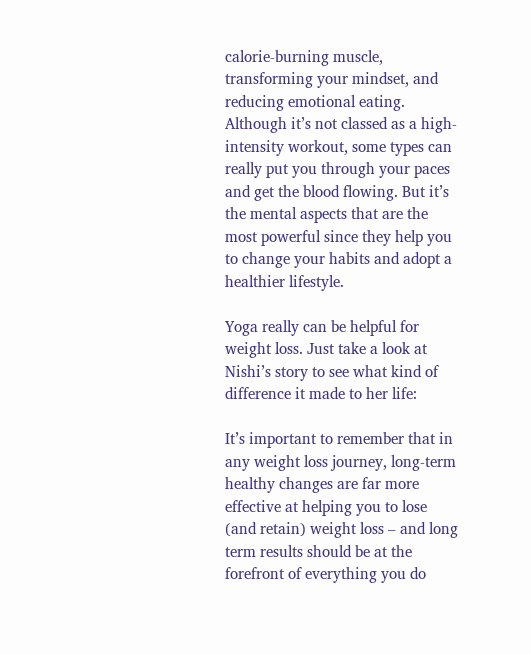calorie-burning muscle, transforming your mindset, and reducing emotional eating. Although it’s not classed as a high-intensity workout, some types can really put you through your paces and get the blood flowing. But it’s the mental aspects that are the most powerful since they help you to change your habits and adopt a healthier lifestyle.

Yoga really can be helpful for weight loss. Just take a look at Nishi’s story to see what kind of difference it made to her life:

It’s important to remember that in any weight loss journey, long-term healthy changes are far more effective at helping you to lose (and retain) weight loss – and long term results should be at the forefront of everything you do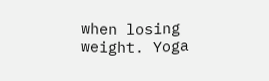when losing weight. Yoga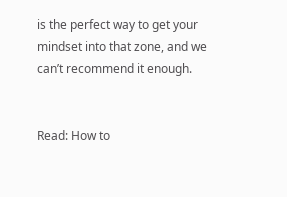is the perfect way to get your mindset into that zone, and we can’t recommend it enough.


Read: How to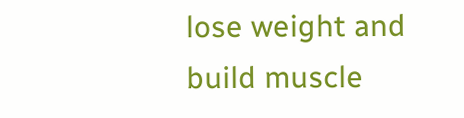lose weight and build muscle